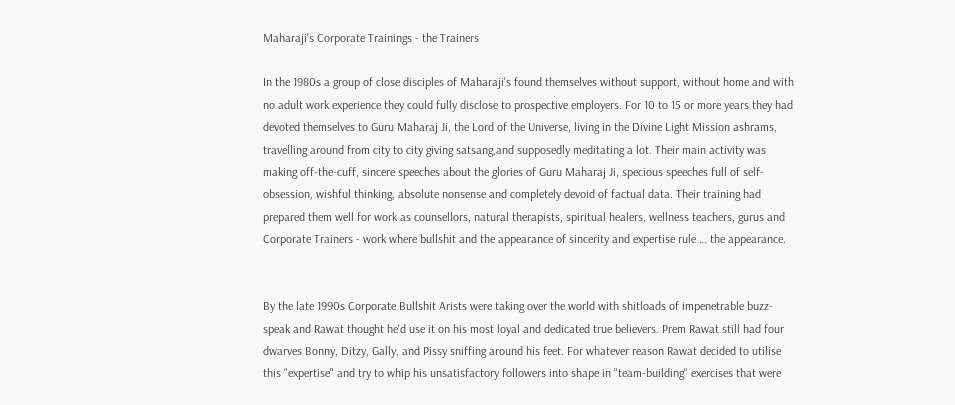Maharaji's Corporate Trainings - the Trainers

In the 1980s a group of close disciples of Maharaji's found themselves without support, without home and with no adult work experience they could fully disclose to prospective employers. For 10 to 15 or more years they had devoted themselves to Guru Maharaj Ji, the Lord of the Universe, living in the Divine Light Mission ashrams, travelling around from city to city giving satsang,and supposedly meditating a lot. Their main activity was making off-the-cuff, sincere speeches about the glories of Guru Maharaj Ji, specious speeches full of self-obsession, wishful thinking, absolute nonsense and completely devoid of factual data. Their training had prepared them well for work as counsellors, natural therapists, spiritual healers, wellness teachers, gurus and Corporate Trainers - work where bullshit and the appearance of sincerity and expertise rule … the appearance.


By the late 1990s Corporate Bullshit Arists were taking over the world with shitloads of impenetrable buzz-speak and Rawat thought he'd use it on his most loyal and dedicated true believers. Prem Rawat still had four dwarves Bonny, Ditzy, Gally, and Pissy sniffing around his feet. For whatever reason Rawat decided to utilise this "expertise" and try to whip his unsatisfactory followers into shape in "team-building" exercises that were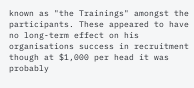known as "the Trainings" amongst the participants. These appeared to have no long-term effect on his organisations success in recruitment though at $1,000 per head it was probably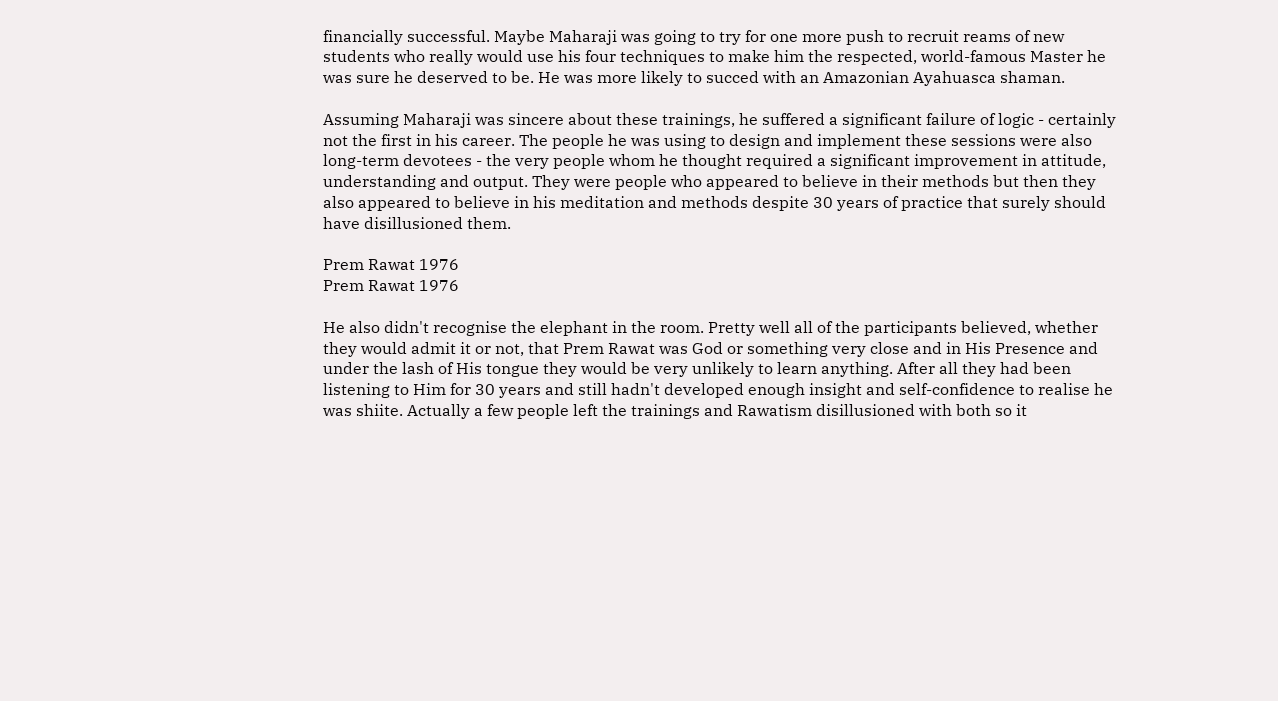financially successful. Maybe Maharaji was going to try for one more push to recruit reams of new students who really would use his four techniques to make him the respected, world-famous Master he was sure he deserved to be. He was more likely to succed with an Amazonian Ayahuasca shaman.

Assuming Maharaji was sincere about these trainings, he suffered a significant failure of logic - certainly not the first in his career. The people he was using to design and implement these sessions were also long-term devotees - the very people whom he thought required a significant improvement in attitude, understanding and output. They were people who appeared to believe in their methods but then they also appeared to believe in his meditation and methods despite 30 years of practice that surely should have disillusioned them.

Prem Rawat 1976
Prem Rawat 1976

He also didn't recognise the elephant in the room. Pretty well all of the participants believed, whether they would admit it or not, that Prem Rawat was God or something very close and in His Presence and under the lash of His tongue they would be very unlikely to learn anything. After all they had been listening to Him for 30 years and still hadn't developed enough insight and self-confidence to realise he was shiite. Actually a few people left the trainings and Rawatism disillusioned with both so it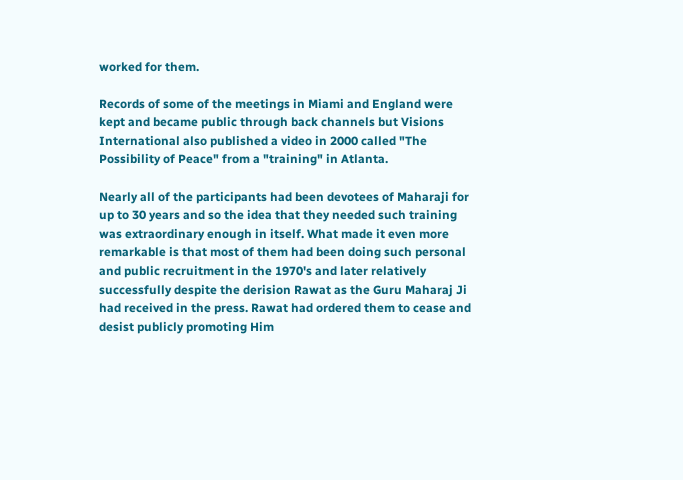worked for them.

Records of some of the meetings in Miami and England were kept and became public through back channels but Visions International also published a video in 2000 called "The Possibility of Peace" from a "training" in Atlanta.

Nearly all of the participants had been devotees of Maharaji for up to 30 years and so the idea that they needed such training was extraordinary enough in itself. What made it even more remarkable is that most of them had been doing such personal and public recruitment in the 1970's and later relatively successfully despite the derision Rawat as the Guru Maharaj Ji had received in the press. Rawat had ordered them to cease and desist publicly promoting Him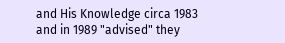and His Knowledge circa 1983 and in 1989 "advised" they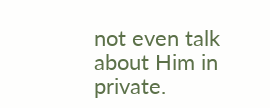not even talk about Him in private.